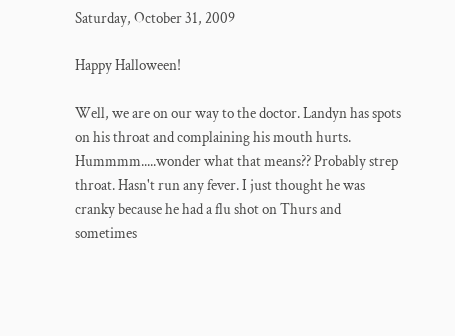Saturday, October 31, 2009

Happy Halloween!

Well, we are on our way to the doctor. Landyn has spots on his throat and complaining his mouth hurts. Hummmm.....wonder what that means?? Probably strep throat. Hasn't run any fever. I just thought he was cranky because he had a flu shot on Thurs and sometimes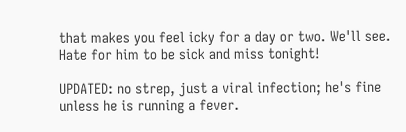that makes you feel icky for a day or two. We'll see. Hate for him to be sick and miss tonight!

UPDATED: no strep, just a viral infection; he's fine unless he is running a fever.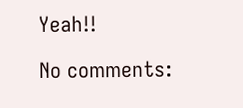Yeah!!

No comments: